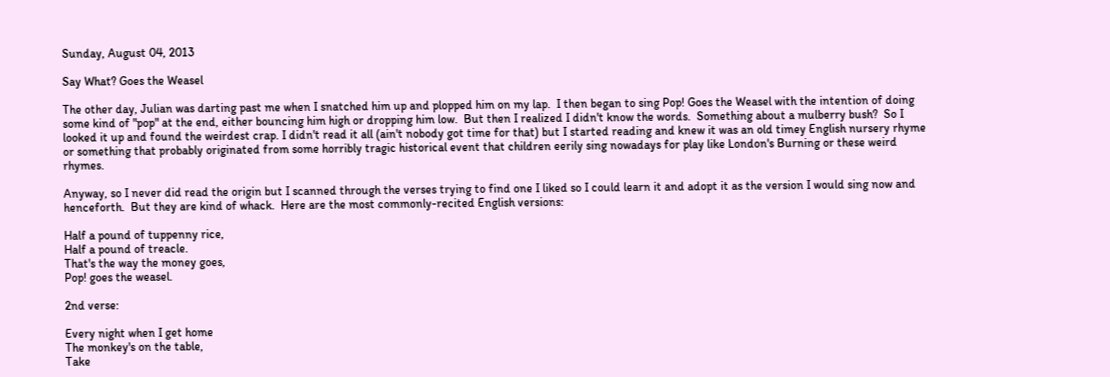Sunday, August 04, 2013

Say What? Goes the Weasel

The other day, Julian was darting past me when I snatched him up and plopped him on my lap.  I then began to sing Pop! Goes the Weasel with the intention of doing some kind of "pop" at the end, either bouncing him high or dropping him low.  But then I realized I didn't know the words.  Something about a mulberry bush?  So I looked it up and found the weirdest crap. I didn't read it all (ain't nobody got time for that) but I started reading and knew it was an old timey English nursery rhyme or something that probably originated from some horribly tragic historical event that children eerily sing nowadays for play like London's Burning or these weird rhymes.

Anyway, so I never did read the origin but I scanned through the verses trying to find one I liked so I could learn it and adopt it as the version I would sing now and henceforth.  But they are kind of whack.  Here are the most commonly-recited English versions:

Half a pound of tuppenny rice,
Half a pound of treacle.
That's the way the money goes,
Pop! goes the weasel.

2nd verse:

Every night when I get home
The monkey's on the table,
Take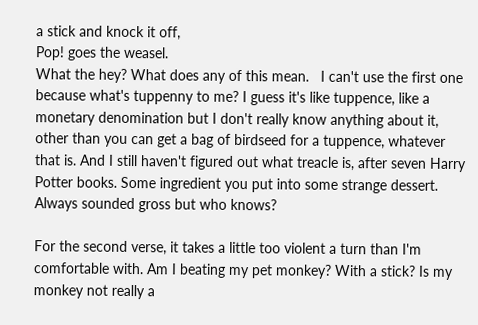a stick and knock it off,
Pop! goes the weasel.
What the hey? What does any of this mean.   I can't use the first one because what's tuppenny to me? I guess it's like tuppence, like a monetary denomination but I don't really know anything about it, other than you can get a bag of birdseed for a tuppence, whatever that is. And I still haven't figured out what treacle is, after seven Harry Potter books. Some ingredient you put into some strange dessert.  Always sounded gross but who knows?

For the second verse, it takes a little too violent a turn than I'm comfortable with. Am I beating my pet monkey? With a stick? Is my monkey not really a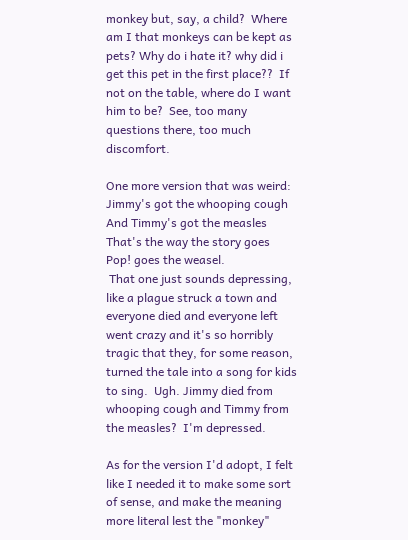monkey but, say, a child?  Where am I that monkeys can be kept as pets? Why do i hate it? why did i get this pet in the first place??  If not on the table, where do I want him to be?  See, too many questions there, too much discomfort.

One more version that was weird:
Jimmy's got the whooping cough
And Timmy's got the measles
That's the way the story goes
Pop! goes the weasel.
 That one just sounds depressing, like a plague struck a town and everyone died and everyone left went crazy and it's so horribly tragic that they, for some reason, turned the tale into a song for kids to sing.  Ugh. Jimmy died from whooping cough and Timmy from the measles?  I'm depressed.

As for the version I'd adopt, I felt like I needed it to make some sort of sense, and make the meaning more literal lest the "monkey"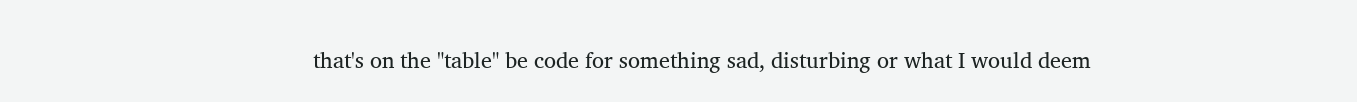that's on the "table" be code for something sad, disturbing or what I would deem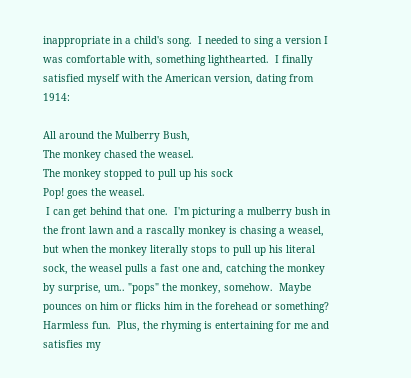inappropriate in a child's song.  I needed to sing a version I was comfortable with, something lighthearted.  I finally satisfied myself with the American version, dating from 1914:

All around the Mulberry Bush,
The monkey chased the weasel.
The monkey stopped to pull up his sock
Pop! goes the weasel.
 I can get behind that one.  I'm picturing a mulberry bush in the front lawn and a rascally monkey is chasing a weasel, but when the monkey literally stops to pull up his literal sock, the weasel pulls a fast one and, catching the monkey by surprise, um.. "pops" the monkey, somehow.  Maybe pounces on him or flicks him in the forehead or something?  Harmless fun.  Plus, the rhyming is entertaining for me and satisfies my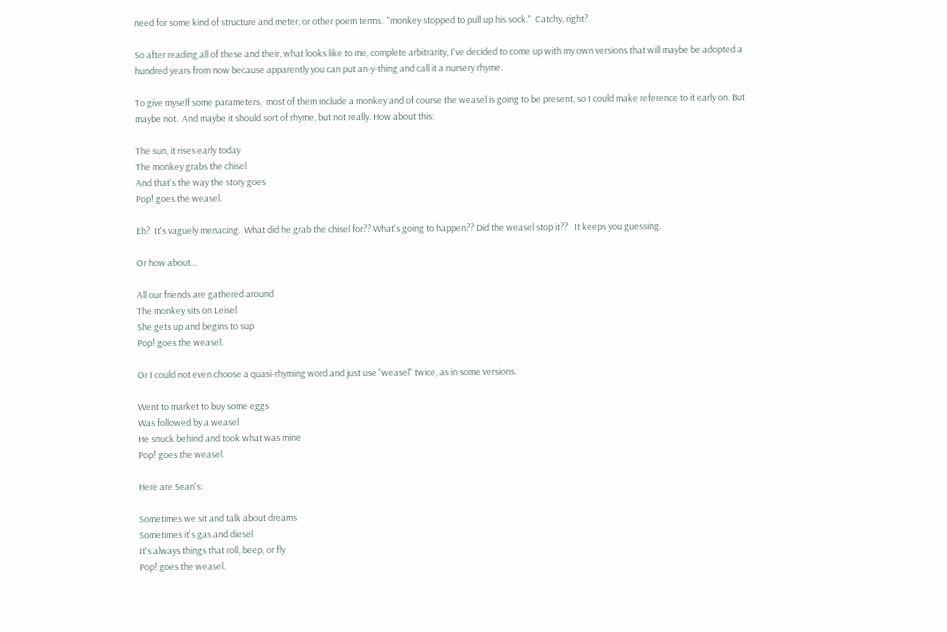need for some kind of structure and meter, or other poem terms.  "monkey stopped to pull up his sock."  Catchy, right?

So after reading all of these and their, what looks like to me, complete arbitrarity, I've decided to come up with my own versions that will maybe be adopted a hundred years from now because apparently you can put an-y-thing and call it a nursery rhyme.

To give myself some parameters,  most of them include a monkey and of course the weasel is going to be present, so I could make reference to it early on. But maybe not.  And maybe it should sort of rhyme, but not really. How about this:

The sun, it rises early today
The monkey grabs the chisel
And that's the way the story goes
Pop! goes the weasel.

Eh?  It's vaguely menacing.  What did he grab the chisel for?? What's going to happen?? Did the weasel stop it??   It keeps you guessing.

Or how about...

All our friends are gathered around
The monkey sits on Leisel
She gets up and begins to sup
Pop! goes the weasel.

Or I could not even choose a quasi-rhyming word and just use "weasel" twice, as in some versions.

Went to market to buy some eggs
Was followed by a weasel
He snuck behind and took what was mine
Pop! goes the weasel.

Here are Sean's:

Sometimes we sit and talk about dreams
Sometimes it's gas and diesel
It's always things that roll, beep, or fly
Pop! goes the weasel.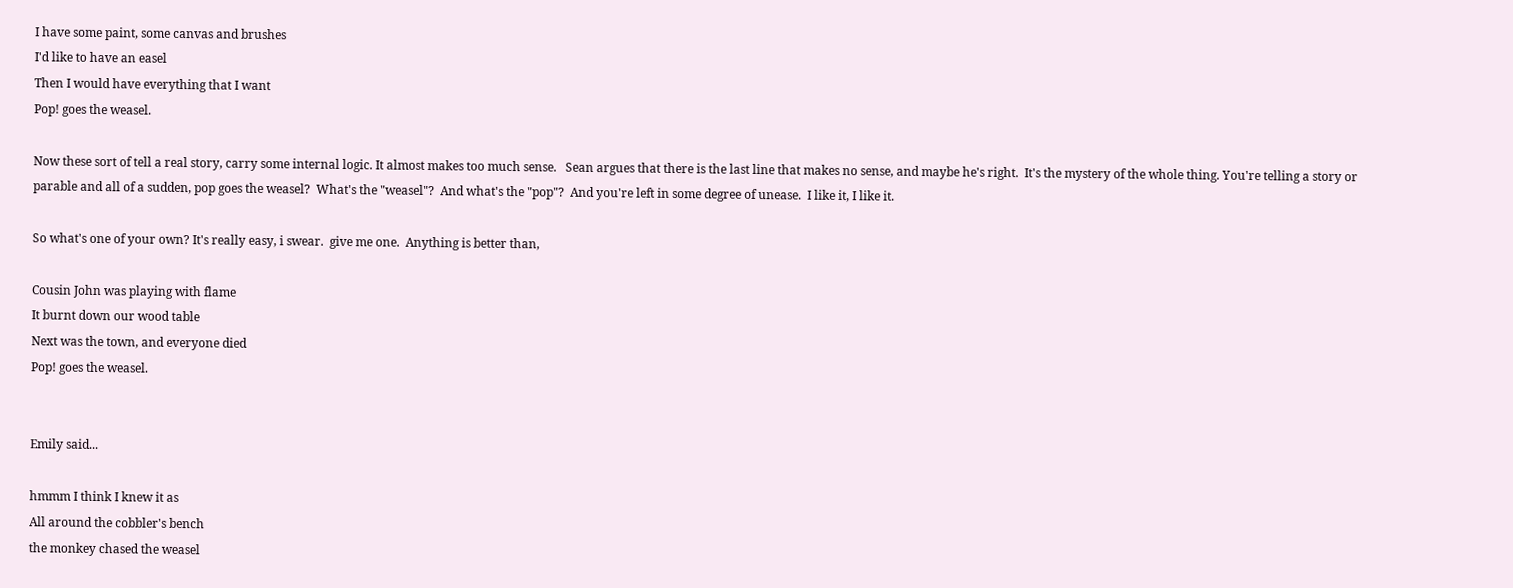I have some paint, some canvas and brushes
I'd like to have an easel
Then I would have everything that I want
Pop! goes the weasel.

Now these sort of tell a real story, carry some internal logic. It almost makes too much sense.   Sean argues that there is the last line that makes no sense, and maybe he's right.  It's the mystery of the whole thing. You're telling a story or parable and all of a sudden, pop goes the weasel?  What's the "weasel"?  And what's the "pop"?  And you're left in some degree of unease.  I like it, I like it.

So what's one of your own? It's really easy, i swear.  give me one.  Anything is better than,

Cousin John was playing with flame
It burnt down our wood table
Next was the town, and everyone died
Pop! goes the weasel.


Emily said...

hmmm I think I knew it as
All around the cobbler's bench
the monkey chased the weasel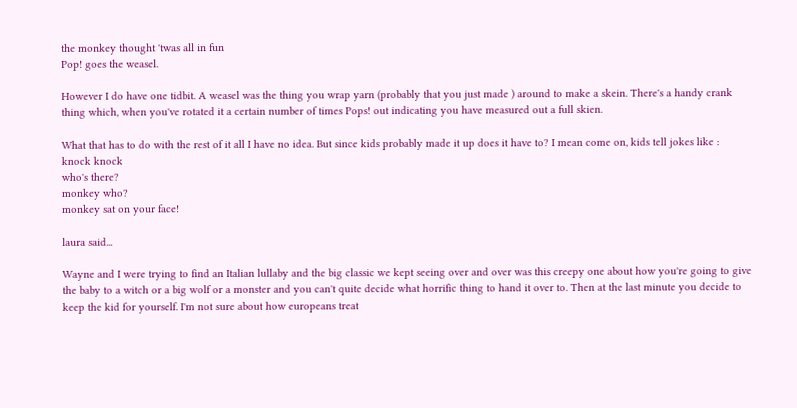the monkey thought 'twas all in fun
Pop! goes the weasel.

However I do have one tidbit. A weasel was the thing you wrap yarn (probably that you just made ) around to make a skein. There's a handy crank thing which, when you've rotated it a certain number of times Pops! out indicating you have measured out a full skien.

What that has to do with the rest of it all I have no idea. But since kids probably made it up does it have to? I mean come on, kids tell jokes like :
knock knock
who's there?
monkey who?
monkey sat on your face!

laura said...

Wayne and I were trying to find an Italian lullaby and the big classic we kept seeing over and over was this creepy one about how you're going to give the baby to a witch or a big wolf or a monster and you can't quite decide what horrific thing to hand it over to. Then at the last minute you decide to keep the kid for yourself. I'm not sure about how europeans treat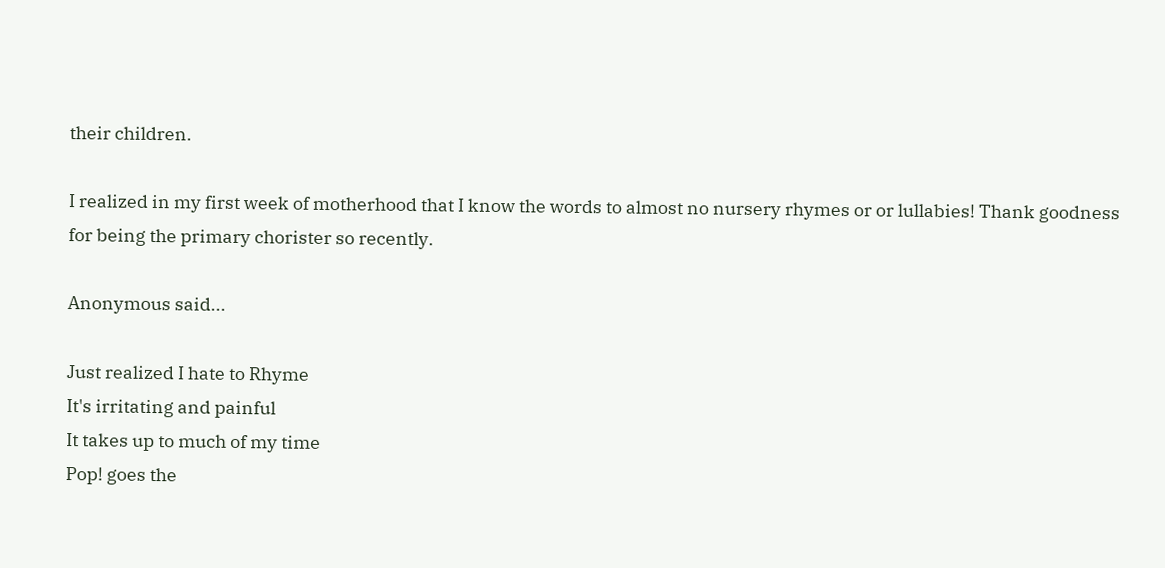their children.

I realized in my first week of motherhood that I know the words to almost no nursery rhymes or or lullabies! Thank goodness for being the primary chorister so recently.

Anonymous said...

Just realized I hate to Rhyme
It's irritating and painful
It takes up to much of my time
Pop! goes the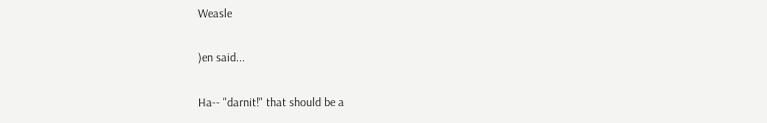Weasle

)en said...

Ha-- "darnit!" that should be a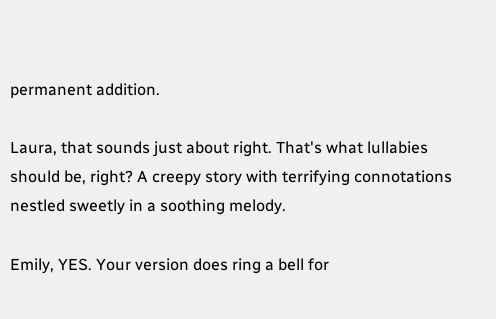permanent addition.

Laura, that sounds just about right. That's what lullabies should be, right? A creepy story with terrifying connotations nestled sweetly in a soothing melody.

Emily, YES. Your version does ring a bell for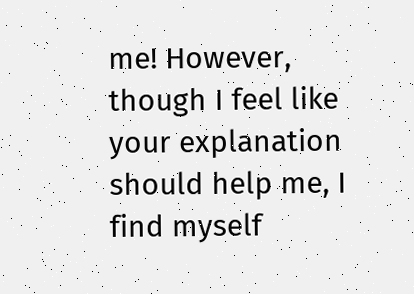me! However, though I feel like your explanation should help me, I find myself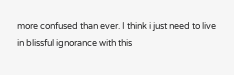more confused than ever. I think i just need to live in blissful ignorance with this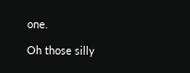one.

Oh those silly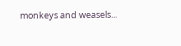monkeys and weasels...